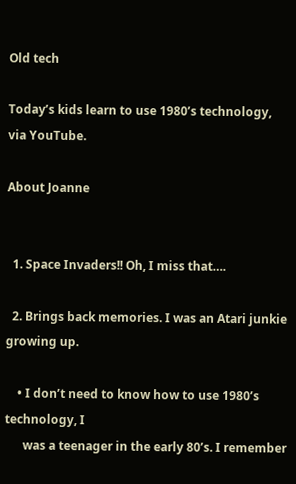Old tech

Today’s kids learn to use 1980’s technology, via YouTube.

About Joanne


  1. Space Invaders!! Oh, I miss that….

  2. Brings back memories. I was an Atari junkie growing up.

    • I don’t need to know how to use 1980’s technology, I
      was a teenager in the early 80’s. I remember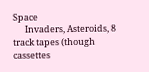Space
      Invaders, Asteroids, 8 track tapes (though cassettes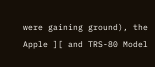were gaining ground), the Apple ][ and TRS-80 Model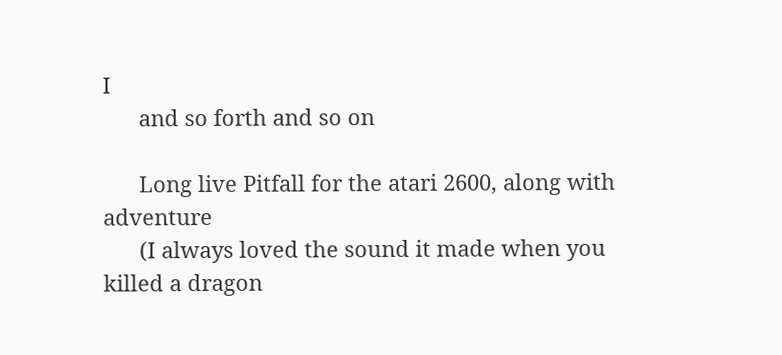I
      and so forth and so on

      Long live Pitfall for the atari 2600, along with adventure
      (I always loved the sound it made when you killed a dragon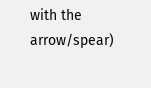with the arrow/spear)